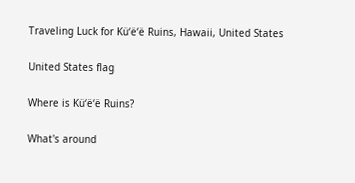Traveling Luck for Kü‘ë‘ë Ruins, Hawaii, United States

United States flag

Where is Kü‘ë‘ë Ruins?

What's around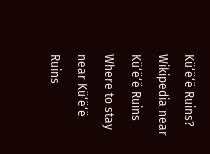Kü‘ë‘ë Ruins?
Wikipedia near Kü‘ë‘ë Ruins
Where to stay near Kü‘ë‘ë Ruins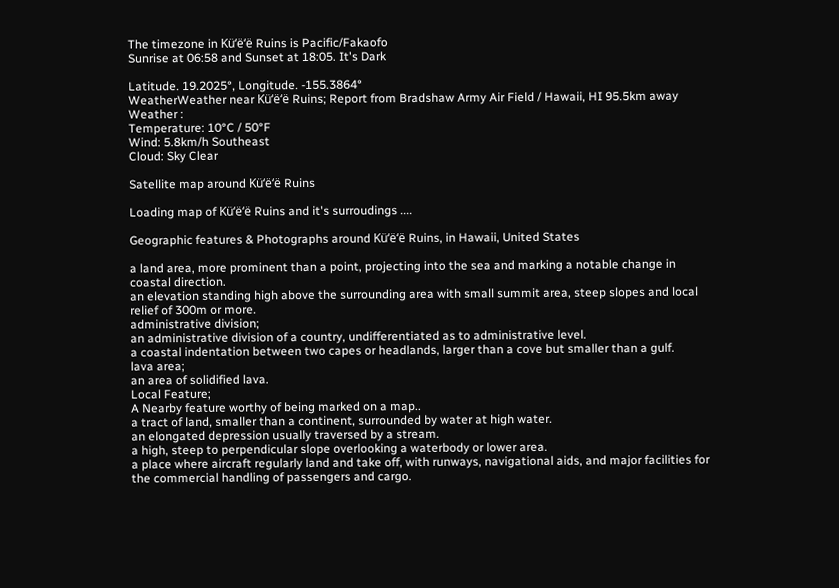The timezone in Kü‘ë‘ë Ruins is Pacific/Fakaofo
Sunrise at 06:58 and Sunset at 18:05. It's Dark

Latitude. 19.2025°, Longitude. -155.3864°
WeatherWeather near Kü‘ë‘ë Ruins; Report from Bradshaw Army Air Field / Hawaii, HI 95.5km away
Weather :
Temperature: 10°C / 50°F
Wind: 5.8km/h Southeast
Cloud: Sky Clear

Satellite map around Kü‘ë‘ë Ruins

Loading map of Kü‘ë‘ë Ruins and it's surroudings ....

Geographic features & Photographs around Kü‘ë‘ë Ruins, in Hawaii, United States

a land area, more prominent than a point, projecting into the sea and marking a notable change in coastal direction.
an elevation standing high above the surrounding area with small summit area, steep slopes and local relief of 300m or more.
administrative division;
an administrative division of a country, undifferentiated as to administrative level.
a coastal indentation between two capes or headlands, larger than a cove but smaller than a gulf.
lava area;
an area of solidified lava.
Local Feature;
A Nearby feature worthy of being marked on a map..
a tract of land, smaller than a continent, surrounded by water at high water.
an elongated depression usually traversed by a stream.
a high, steep to perpendicular slope overlooking a waterbody or lower area.
a place where aircraft regularly land and take off, with runways, navigational aids, and major facilities for the commercial handling of passengers and cargo.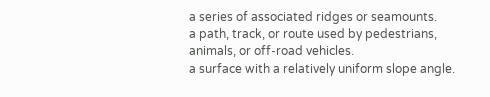a series of associated ridges or seamounts.
a path, track, or route used by pedestrians, animals, or off-road vehicles.
a surface with a relatively uniform slope angle.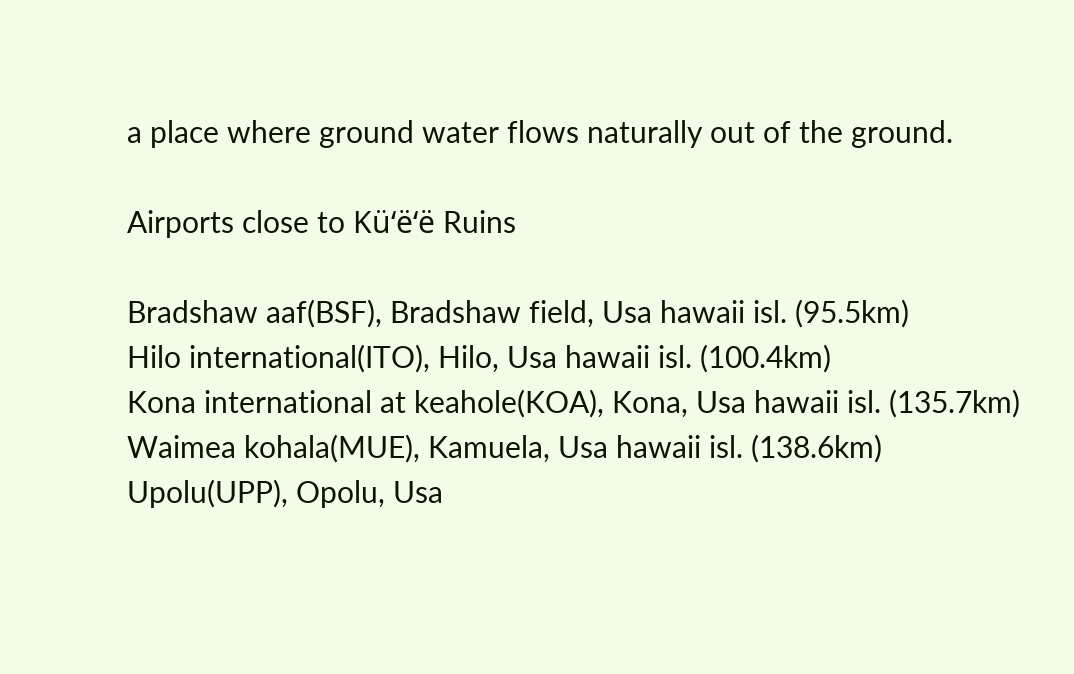a place where ground water flows naturally out of the ground.

Airports close to Kü‘ë‘ë Ruins

Bradshaw aaf(BSF), Bradshaw field, Usa hawaii isl. (95.5km)
Hilo international(ITO), Hilo, Usa hawaii isl. (100.4km)
Kona international at keahole(KOA), Kona, Usa hawaii isl. (135.7km)
Waimea kohala(MUE), Kamuela, Usa hawaii isl. (138.6km)
Upolu(UPP), Opolu, Usa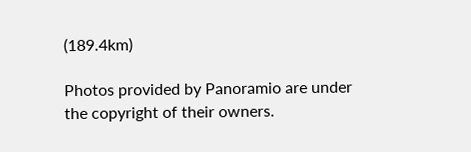(189.4km)

Photos provided by Panoramio are under the copyright of their owners.